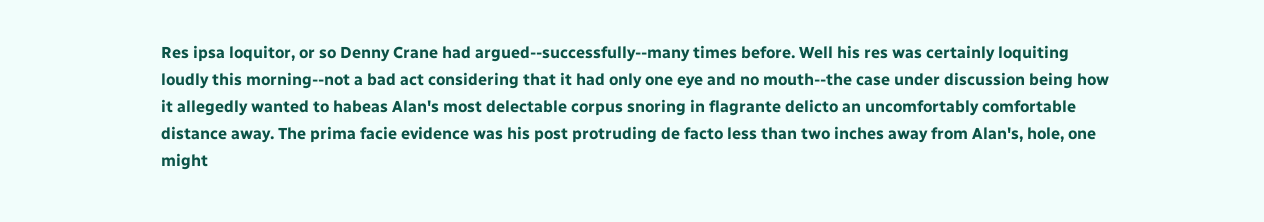Res ipsa loquitor, or so Denny Crane had argued--successfully--many times before. Well his res was certainly loquiting loudly this morning--not a bad act considering that it had only one eye and no mouth--the case under discussion being how it allegedly wanted to habeas Alan's most delectable corpus snoring in flagrante delicto an uncomfortably comfortable distance away. The prima facie evidence was his post protruding de facto less than two inches away from Alan's, hole, one might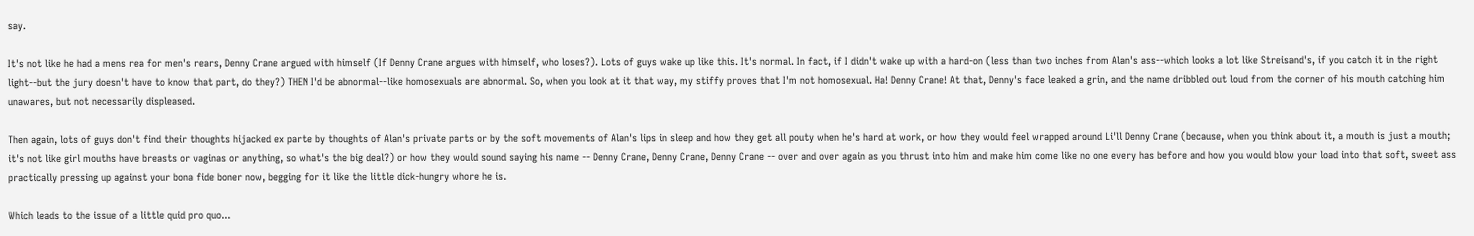say.

It's not like he had a mens rea for men's rears, Denny Crane argued with himself (If Denny Crane argues with himself, who loses?). Lots of guys wake up like this. It's normal. In fact, if I didn't wake up with a hard-on (less than two inches from Alan's ass--which looks a lot like Streisand's, if you catch it in the right light--but the jury doesn't have to know that part, do they?) THEN I'd be abnormal--like homosexuals are abnormal. So, when you look at it that way, my stiffy proves that I'm not homosexual. Ha! Denny Crane! At that, Denny's face leaked a grin, and the name dribbled out loud from the corner of his mouth catching him unawares, but not necessarily displeased.

Then again, lots of guys don't find their thoughts hijacked ex parte by thoughts of Alan's private parts or by the soft movements of Alan's lips in sleep and how they get all pouty when he's hard at work, or how they would feel wrapped around Li'll Denny Crane (because, when you think about it, a mouth is just a mouth; it's not like girl mouths have breasts or vaginas or anything, so what's the big deal?) or how they would sound saying his name -- Denny Crane, Denny Crane, Denny Crane -- over and over again as you thrust into him and make him come like no one every has before and how you would blow your load into that soft, sweet ass practically pressing up against your bona fide boner now, begging for it like the little dick-hungry whore he is.

Which leads to the issue of a little quid pro quo...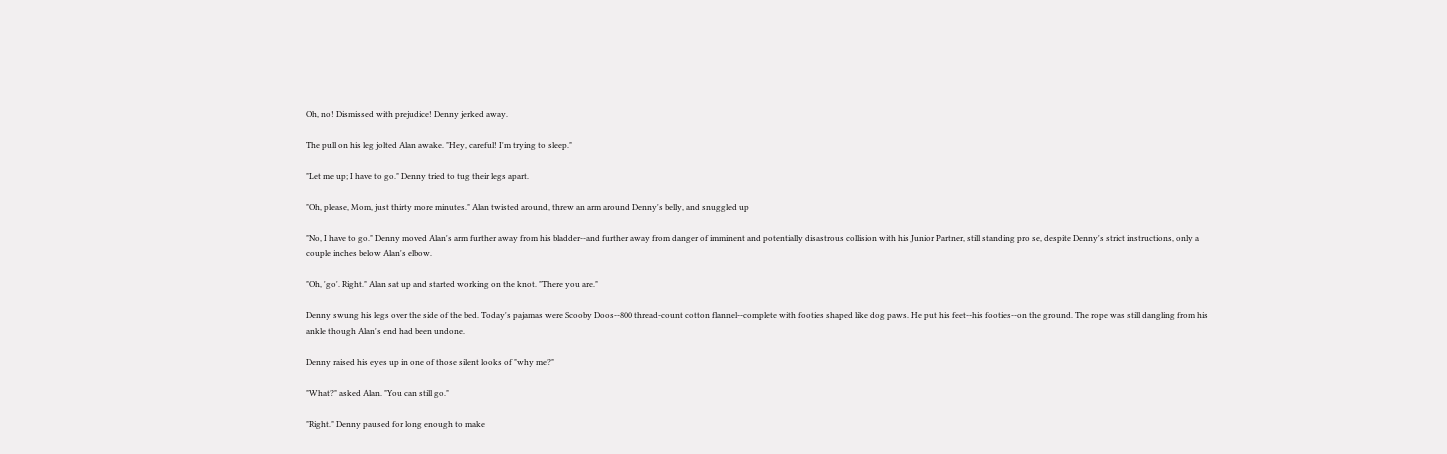Oh, no! Dismissed with prejudice! Denny jerked away.

The pull on his leg jolted Alan awake. "Hey, careful! I'm trying to sleep."

"Let me up; I have to go." Denny tried to tug their legs apart.

"Oh, please, Mom, just thirty more minutes." Alan twisted around, threw an arm around Denny's belly, and snuggled up

"No, I have to go." Denny moved Alan's arm further away from his bladder--and further away from danger of imminent and potentially disastrous collision with his Junior Partner, still standing pro se, despite Denny's strict instructions, only a couple inches below Alan's elbow.

"Oh, 'go'. Right." Alan sat up and started working on the knot. "There you are."

Denny swung his legs over the side of the bed. Today's pajamas were Scooby Doos--800 thread-count cotton flannel--complete with footies shaped like dog paws. He put his feet--his footies--on the ground. The rope was still dangling from his ankle though Alan's end had been undone.

Denny raised his eyes up in one of those silent looks of "why me?"

"What?" asked Alan. "You can still go."

"Right." Denny paused for long enough to make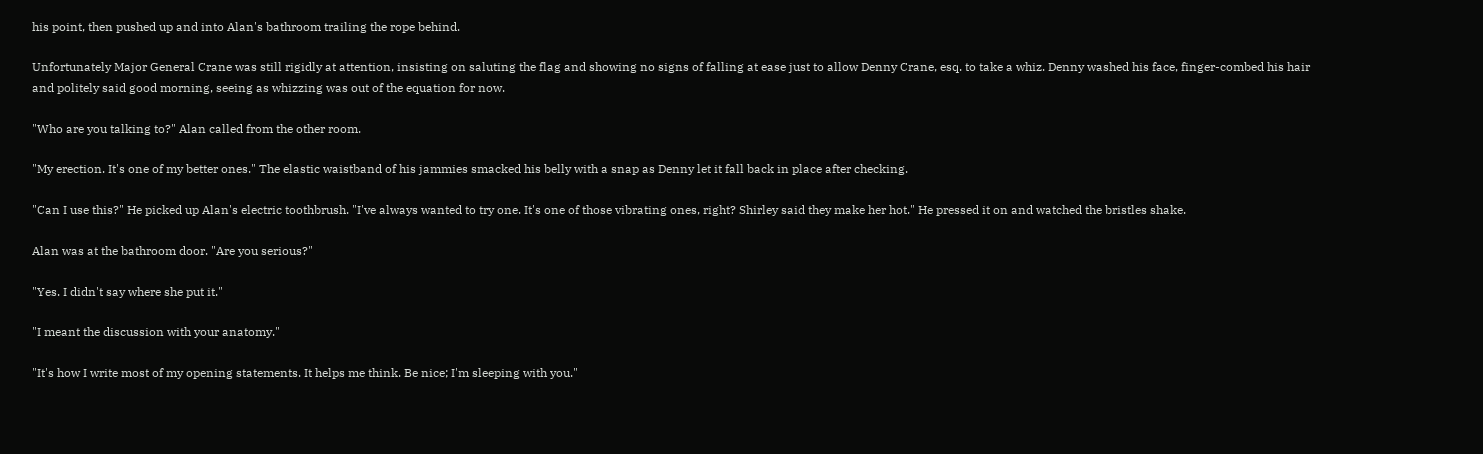his point, then pushed up and into Alan's bathroom trailing the rope behind.

Unfortunately Major General Crane was still rigidly at attention, insisting on saluting the flag and showing no signs of falling at ease just to allow Denny Crane, esq. to take a whiz. Denny washed his face, finger-combed his hair and politely said good morning, seeing as whizzing was out of the equation for now.

"Who are you talking to?" Alan called from the other room.

"My erection. It's one of my better ones." The elastic waistband of his jammies smacked his belly with a snap as Denny let it fall back in place after checking.

"Can I use this?" He picked up Alan's electric toothbrush. "I've always wanted to try one. It's one of those vibrating ones, right? Shirley said they make her hot." He pressed it on and watched the bristles shake.

Alan was at the bathroom door. "Are you serious?"

"Yes. I didn't say where she put it."

"I meant the discussion with your anatomy."

"It's how I write most of my opening statements. It helps me think. Be nice; I'm sleeping with you."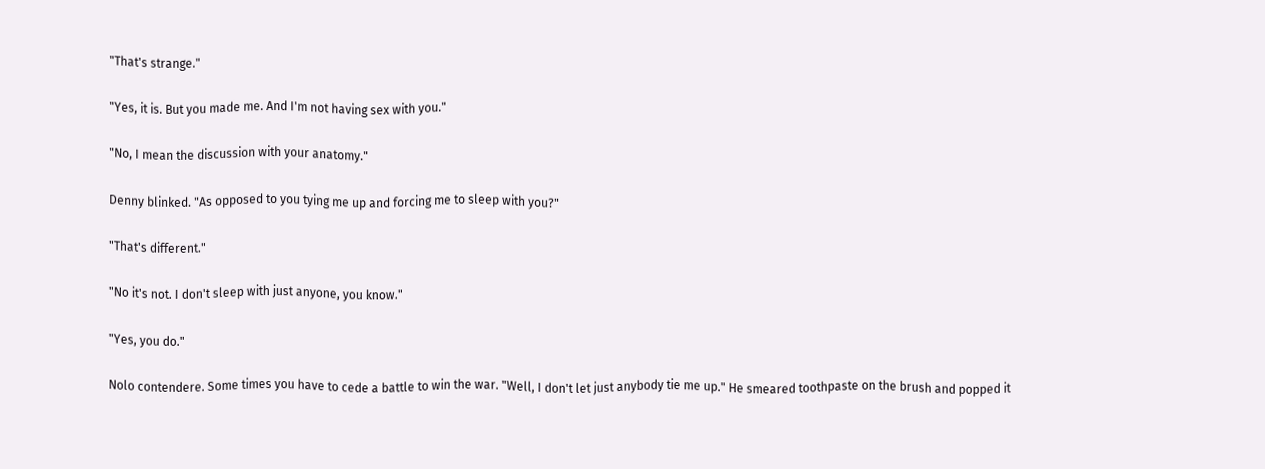"That's strange."

"Yes, it is. But you made me. And I'm not having sex with you."

"No, I mean the discussion with your anatomy."

Denny blinked. "As opposed to you tying me up and forcing me to sleep with you?"

"That's different."

"No it's not. I don't sleep with just anyone, you know."

"Yes, you do."

Nolo contendere. Some times you have to cede a battle to win the war. "Well, I don't let just anybody tie me up." He smeared toothpaste on the brush and popped it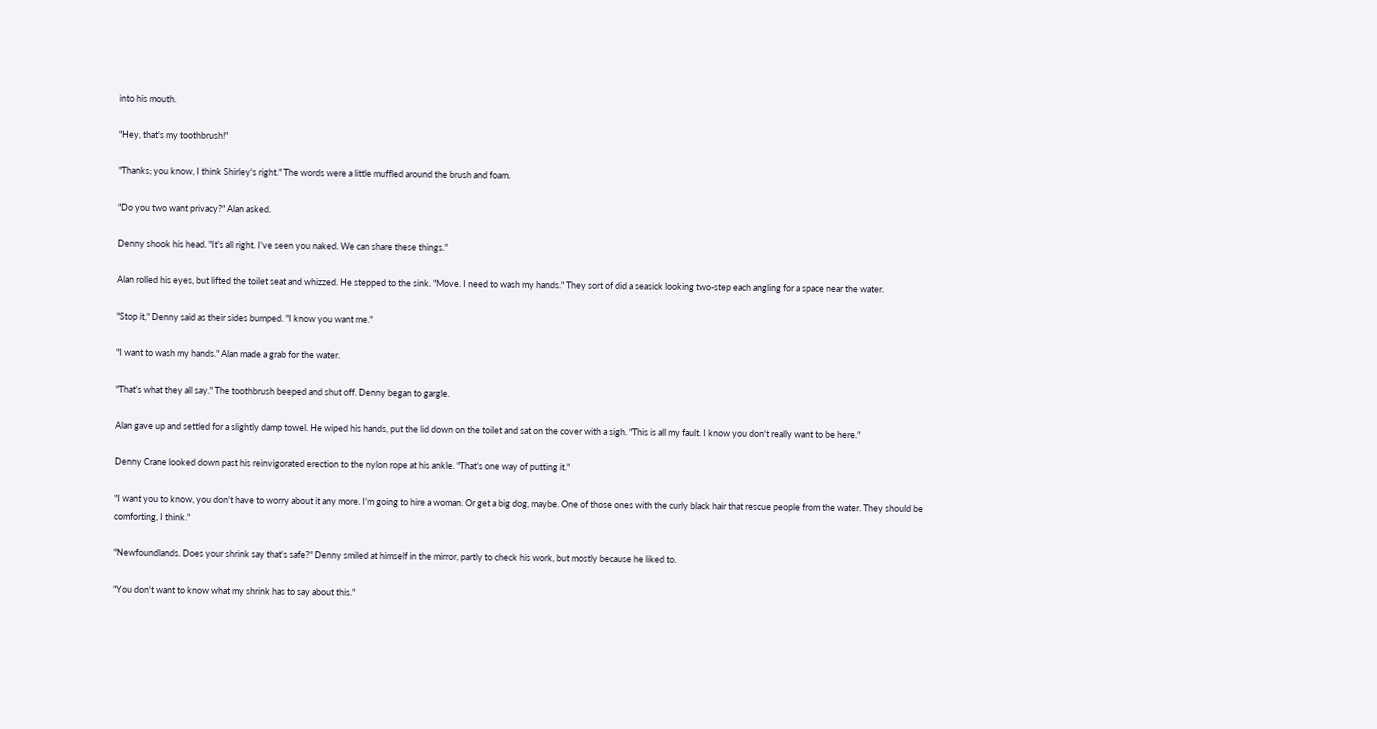into his mouth.

"Hey, that's my toothbrush!"

"Thanks; you know, I think Shirley's right." The words were a little muffled around the brush and foam.

"Do you two want privacy?" Alan asked.

Denny shook his head. "It's all right. I've seen you naked. We can share these things."

Alan rolled his eyes, but lifted the toilet seat and whizzed. He stepped to the sink. "Move. I need to wash my hands." They sort of did a seasick looking two-step each angling for a space near the water.

"Stop it," Denny said as their sides bumped. "I know you want me."

"I want to wash my hands." Alan made a grab for the water.

"That's what they all say." The toothbrush beeped and shut off. Denny began to gargle.

Alan gave up and settled for a slightly damp towel. He wiped his hands, put the lid down on the toilet and sat on the cover with a sigh. "This is all my fault. I know you don't really want to be here."

Denny Crane looked down past his reinvigorated erection to the nylon rope at his ankle. "That's one way of putting it."

"I want you to know, you don't have to worry about it any more. I'm going to hire a woman. Or get a big dog, maybe. One of those ones with the curly black hair that rescue people from the water. They should be comforting, I think."

"Newfoundlands. Does your shrink say that's safe?" Denny smiled at himself in the mirror, partly to check his work, but mostly because he liked to.

"You don't want to know what my shrink has to say about this."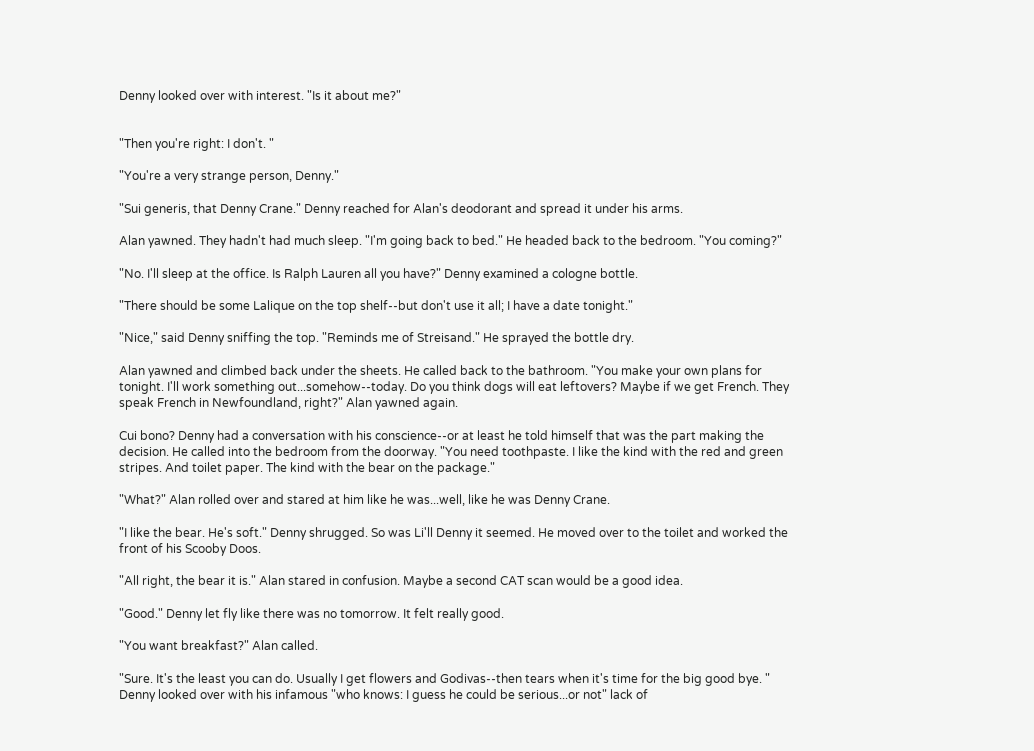Denny looked over with interest. "Is it about me?"


"Then you're right: I don't. "

"You're a very strange person, Denny."

"Sui generis, that Denny Crane." Denny reached for Alan's deodorant and spread it under his arms.

Alan yawned. They hadn't had much sleep. "I'm going back to bed." He headed back to the bedroom. "You coming?"

"No. I'll sleep at the office. Is Ralph Lauren all you have?" Denny examined a cologne bottle.

"There should be some Lalique on the top shelf--but don't use it all; I have a date tonight."

"Nice," said Denny sniffing the top. "Reminds me of Streisand." He sprayed the bottle dry.

Alan yawned and climbed back under the sheets. He called back to the bathroom. "You make your own plans for tonight. I'll work something out...somehow--today. Do you think dogs will eat leftovers? Maybe if we get French. They speak French in Newfoundland, right?" Alan yawned again.

Cui bono? Denny had a conversation with his conscience--or at least he told himself that was the part making the decision. He called into the bedroom from the doorway. "You need toothpaste. I like the kind with the red and green stripes. And toilet paper. The kind with the bear on the package."

"What?" Alan rolled over and stared at him like he was...well, like he was Denny Crane.

"I like the bear. He's soft." Denny shrugged. So was Li'll Denny it seemed. He moved over to the toilet and worked the front of his Scooby Doos.

"All right, the bear it is." Alan stared in confusion. Maybe a second CAT scan would be a good idea.

"Good." Denny let fly like there was no tomorrow. It felt really good.

"You want breakfast?" Alan called.

"Sure. It's the least you can do. Usually I get flowers and Godivas--then tears when it's time for the big good bye. " Denny looked over with his infamous "who knows: I guess he could be serious...or not" lack of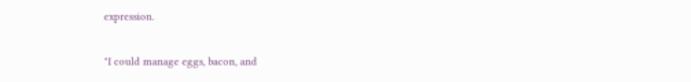expression.

"I could manage eggs, bacon, and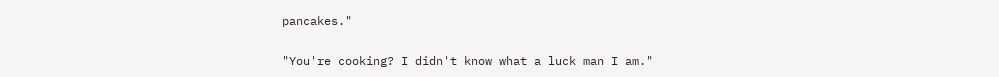pancakes."

"You're cooking? I didn't know what a luck man I am."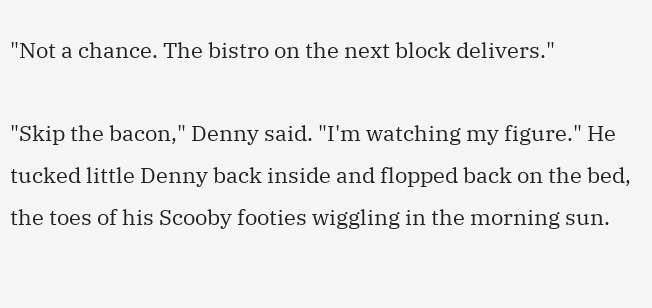"Not a chance. The bistro on the next block delivers."

"Skip the bacon," Denny said. "I'm watching my figure." He tucked little Denny back inside and flopped back on the bed, the toes of his Scooby footies wiggling in the morning sun.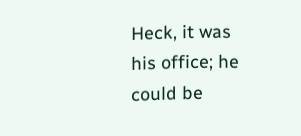Heck, it was his office; he could be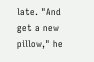late. "And get a new pillow," he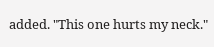added. "This one hurts my neck."